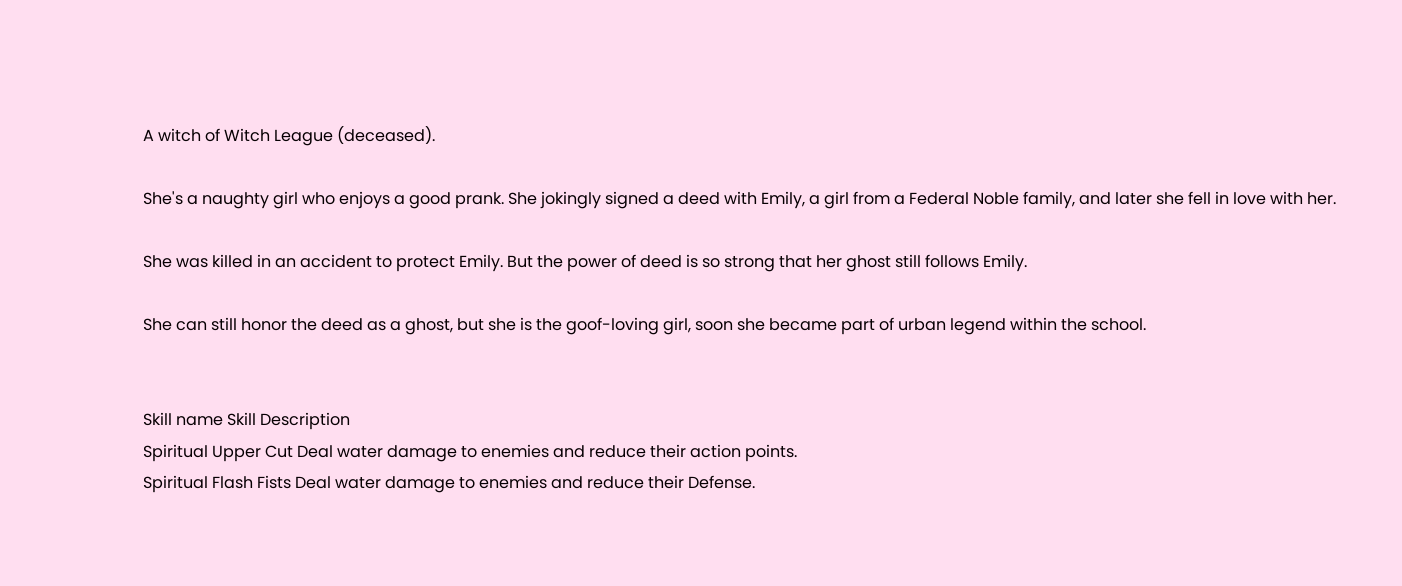A witch of Witch League (deceased).

She's a naughty girl who enjoys a good prank. She jokingly signed a deed with Emily, a girl from a Federal Noble family, and later she fell in love with her.

She was killed in an accident to protect Emily. But the power of deed is so strong that her ghost still follows Emily.

She can still honor the deed as a ghost, but she is the goof-loving girl, soon she became part of urban legend within the school.


Skill name Skill Description
Spiritual Upper Cut Deal water damage to enemies and reduce their action points.
Spiritual Flash Fists Deal water damage to enemies and reduce their Defense.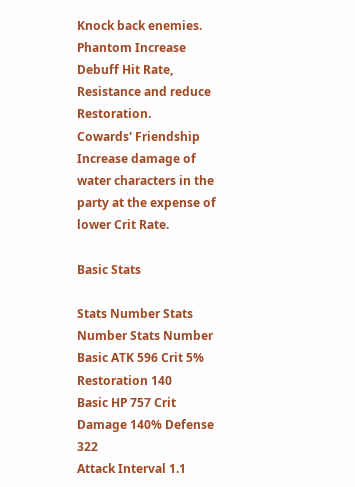Knock back enemies.
Phantom Increase Debuff Hit Rate, Resistance and reduce Restoration.
Cowards' Friendship Increase damage of water characters in the party at the expense of lower Crit Rate.

Basic Stats

Stats Number Stats Number Stats Number
Basic ATK 596 Crit 5% Restoration 140
Basic HP 757 Crit Damage 140% Defense 322
Attack Interval 1.1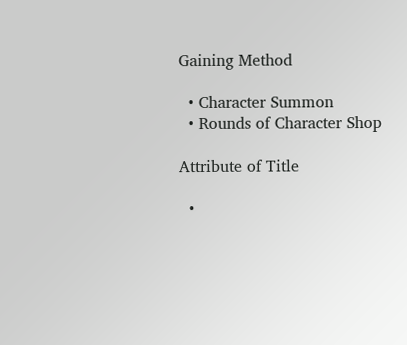Gaining Method

  • Character Summon
  • Rounds of Character Shop

Attribute of Title

  •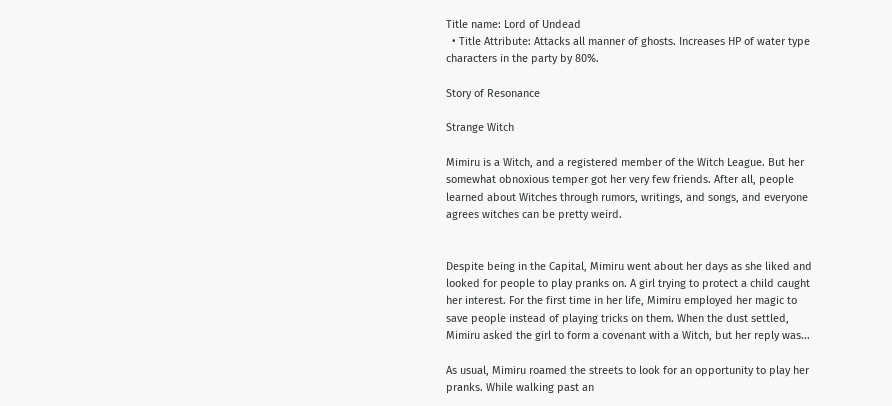Title name: Lord of Undead
  • Title Attribute: Attacks all manner of ghosts. Increases HP of water type characters in the party by 80%.

Story of Resonance

Strange Witch

Mimiru is a Witch, and a registered member of the Witch League. But her somewhat obnoxious temper got her very few friends. After all, people learned about Witches through rumors, writings, and songs, and everyone agrees witches can be pretty weird.


Despite being in the Capital, Mimiru went about her days as she liked and looked for people to play pranks on. A girl trying to protect a child caught her interest. For the first time in her life, Mimiru employed her magic to save people instead of playing tricks on them. When the dust settled, Mimiru asked the girl to form a covenant with a Witch, but her reply was...

As usual, Mimiru roamed the streets to look for an opportunity to play her pranks. While walking past an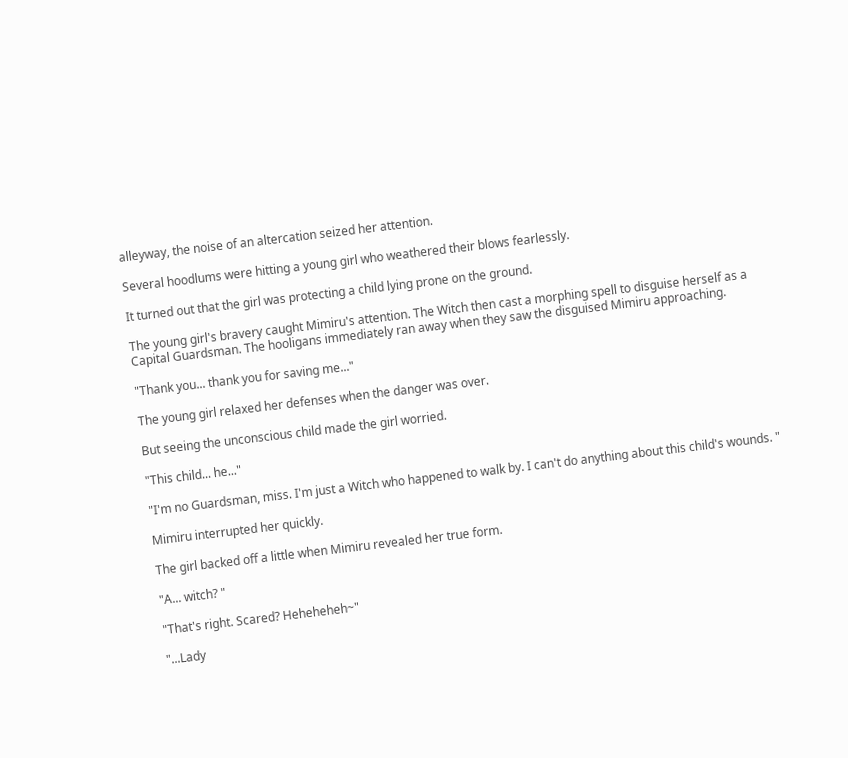alleyway, the noise of an altercation seized her attention.

Several hoodlums were hitting a young girl who weathered their blows fearlessly.

It turned out that the girl was protecting a child lying prone on the ground.

The young girl's bravery caught Mimiru's attention. The Witch then cast a morphing spell to disguise herself as a Capital Guardsman. The hooligans immediately ran away when they saw the disguised Mimiru approaching.

"Thank you... thank you for saving me..."

The young girl relaxed her defenses when the danger was over.

But seeing the unconscious child made the girl worried.

"This child... he..."

"I'm no Guardsman, miss. I'm just a Witch who happened to walk by. I can't do anything about this child's wounds. "

Mimiru interrupted her quickly.

The girl backed off a little when Mimiru revealed her true form.

"A... witch? "

"That's right. Scared? Heheheheh~"

"...Lady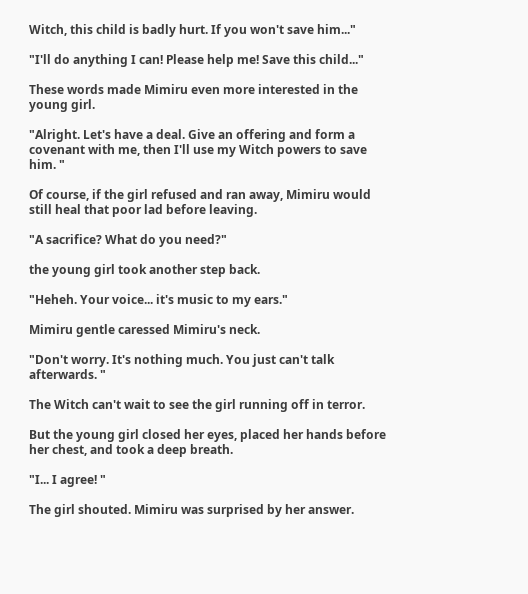Witch, this child is badly hurt. If you won't save him..."

"I'll do anything I can! Please help me! Save this child..."

These words made Mimiru even more interested in the young girl.

"Alright. Let's have a deal. Give an offering and form a covenant with me, then I'll use my Witch powers to save him. "

Of course, if the girl refused and ran away, Mimiru would still heal that poor lad before leaving.

"A sacrifice? What do you need?"

the young girl took another step back.

"Heheh. Your voice... it's music to my ears."

Mimiru gentle caressed Mimiru's neck.

"Don't worry. It's nothing much. You just can't talk afterwards. "

The Witch can't wait to see the girl running off in terror.

But the young girl closed her eyes, placed her hands before her chest, and took a deep breath.

"I... I agree! "

The girl shouted. Mimiru was surprised by her answer.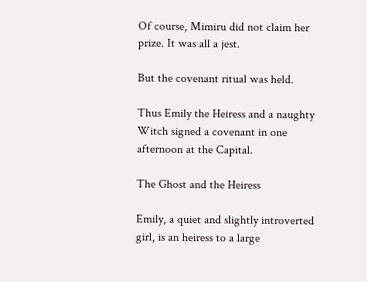Of course, Mimiru did not claim her prize. It was all a jest.

But the covenant ritual was held.

Thus Emily the Heiress and a naughty Witch signed a covenant in one afternoon at the Capital.

The Ghost and the Heiress

Emily, a quiet and slightly introverted girl, is an heiress to a large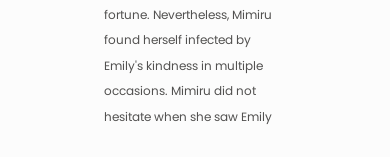fortune. Nevertheless, Mimiru found herself infected by Emily's kindness in multiple occasions. Mimiru did not hesitate when she saw Emily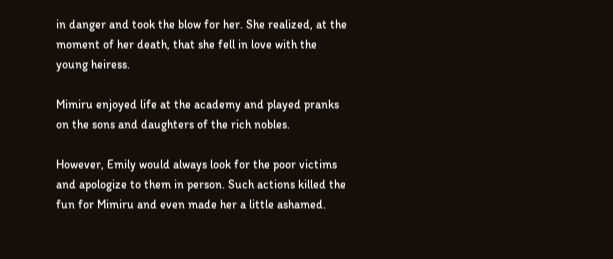in danger and took the blow for her. She realized, at the moment of her death, that she fell in love with the young heiress.

Mimiru enjoyed life at the academy and played pranks on the sons and daughters of the rich nobles.

However, Emily would always look for the poor victims and apologize to them in person. Such actions killed the fun for Mimiru and even made her a little ashamed.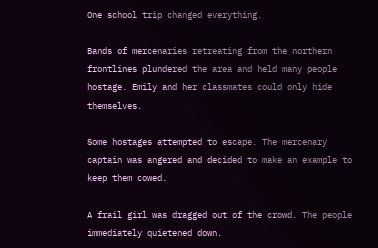One school trip changed everything.

Bands of mercenaries retreating from the northern frontlines plundered the area and held many people hostage. Emily and her classmates could only hide themselves.

Some hostages attempted to escape. The mercenary captain was angered and decided to make an example to keep them cowed.

A frail girl was dragged out of the crowd. The people immediately quietened down.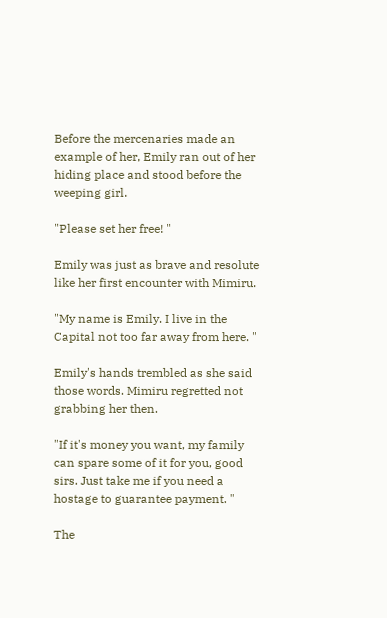Before the mercenaries made an example of her, Emily ran out of her hiding place and stood before the weeping girl.

"Please set her free! "

Emily was just as brave and resolute like her first encounter with Mimiru.

"My name is Emily. I live in the Capital not too far away from here. "

Emily's hands trembled as she said those words. Mimiru regretted not grabbing her then.

"If it's money you want, my family can spare some of it for you, good sirs. Just take me if you need a hostage to guarantee payment. "

The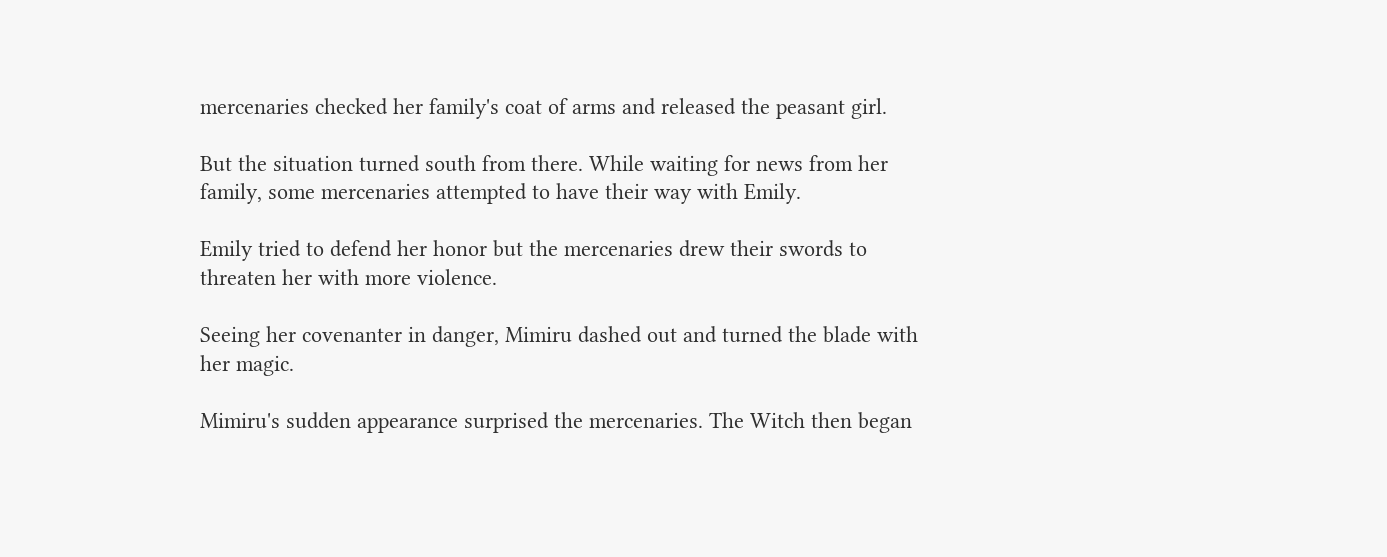mercenaries checked her family's coat of arms and released the peasant girl.

But the situation turned south from there. While waiting for news from her family, some mercenaries attempted to have their way with Emily.

Emily tried to defend her honor but the mercenaries drew their swords to threaten her with more violence.

Seeing her covenanter in danger, Mimiru dashed out and turned the blade with her magic.

Mimiru's sudden appearance surprised the mercenaries. The Witch then began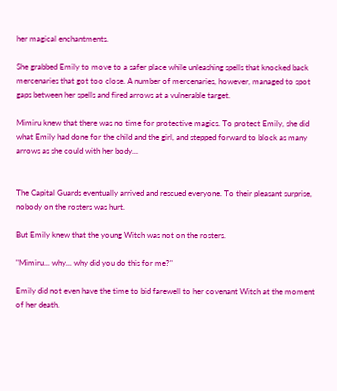her magical enchantments.

She grabbed Emily to move to a safer place while unleashing spells that knocked back mercenaries that got too close. A number of mercenaries, however, managed to spot gaps between her spells and fired arrows at a vulnerable target.

Mimiru knew that there was no time for protective magics. To protect Emily, she did what Emily had done for the child and the girl, and stepped forward to block as many arrows as she could with her body...


The Capital Guards eventually arrived and rescued everyone. To their pleasant surprise, nobody on the rosters was hurt.

But Emily knew that the young Witch was not on the rosters.

"Mimiru... why... why did you do this for me?"

Emily did not even have the time to bid farewell to her covenant Witch at the moment of her death.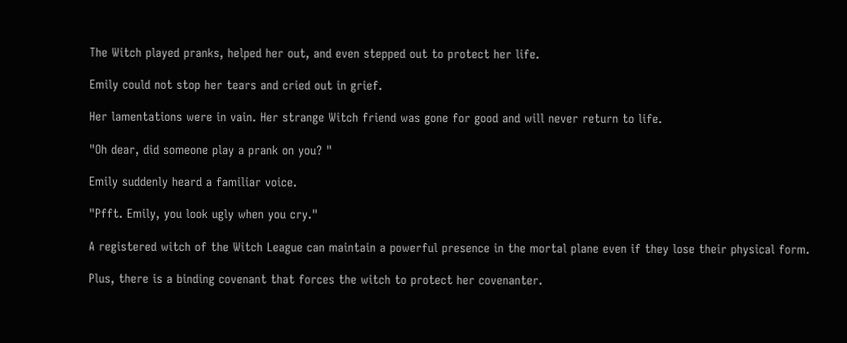The Witch played pranks, helped her out, and even stepped out to protect her life.

Emily could not stop her tears and cried out in grief.

Her lamentations were in vain. Her strange Witch friend was gone for good and will never return to life.

"Oh dear, did someone play a prank on you? "

Emily suddenly heard a familiar voice.

"Pfft. Emily, you look ugly when you cry."

A registered witch of the Witch League can maintain a powerful presence in the mortal plane even if they lose their physical form.

Plus, there is a binding covenant that forces the witch to protect her covenanter.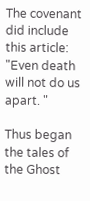The covenant did include this article: "Even death will not do us apart. "

Thus began the tales of the Ghost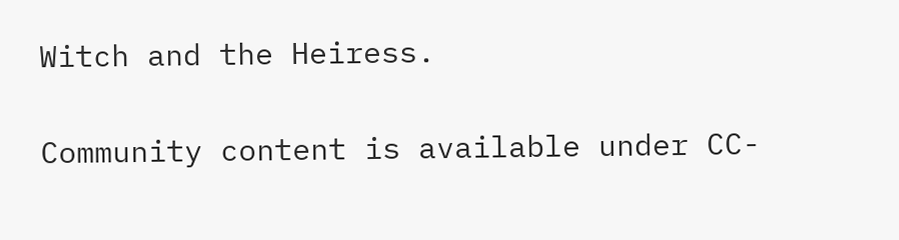Witch and the Heiress.

Community content is available under CC-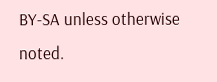BY-SA unless otherwise noted.